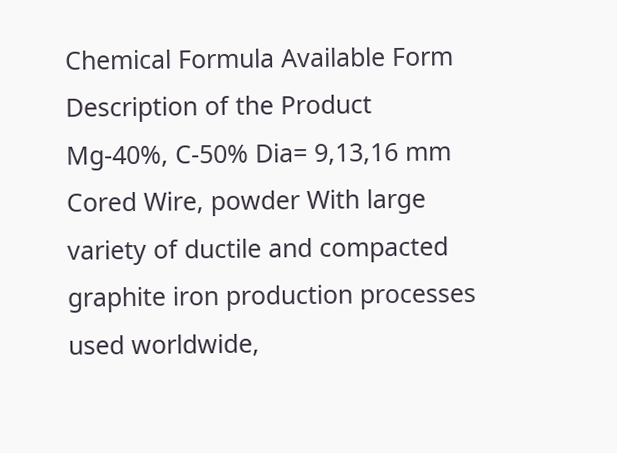Chemical Formula Available Form Description of the Product
Mg-40%, C-50% Dia= 9,13,16 mm Cored Wire, powder With large variety of ductile and compacted graphite iron production processes used worldwide,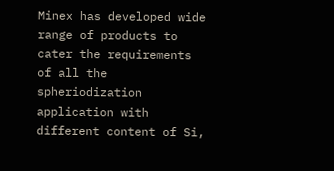Minex has developed wide range of products to cater the requirements of all the spheriodization application with different content of Si,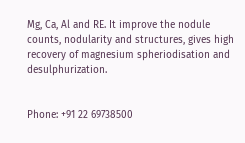Mg, Ca, Al and RE. It improve the nodule counts, nodularity and structures, gives high recovery of magnesium spheriodisation and desulphurization.


Phone: +91 22 69738500